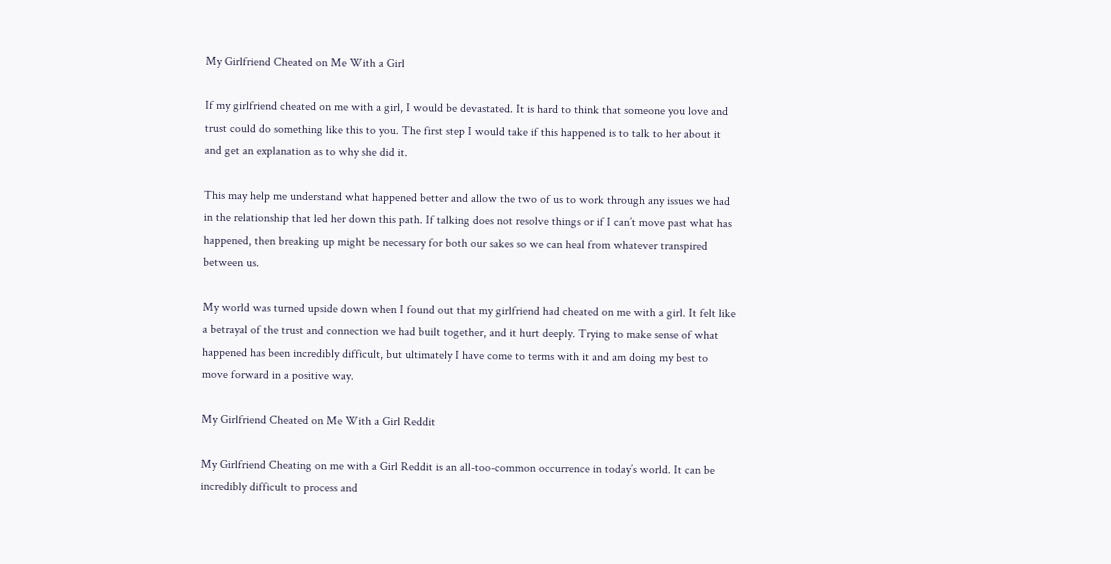My Girlfriend Cheated on Me With a Girl

If my girlfriend cheated on me with a girl, I would be devastated. It is hard to think that someone you love and trust could do something like this to you. The first step I would take if this happened is to talk to her about it and get an explanation as to why she did it.

This may help me understand what happened better and allow the two of us to work through any issues we had in the relationship that led her down this path. If talking does not resolve things or if I can’t move past what has happened, then breaking up might be necessary for both our sakes so we can heal from whatever transpired between us.

My world was turned upside down when I found out that my girlfriend had cheated on me with a girl. It felt like a betrayal of the trust and connection we had built together, and it hurt deeply. Trying to make sense of what happened has been incredibly difficult, but ultimately I have come to terms with it and am doing my best to move forward in a positive way.

My Girlfriend Cheated on Me With a Girl Reddit

My Girlfriend Cheating on me with a Girl Reddit is an all-too-common occurrence in today’s world. It can be incredibly difficult to process and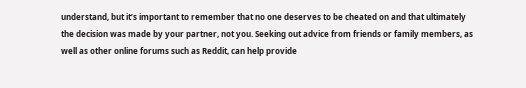understand, but it’s important to remember that no one deserves to be cheated on and that ultimately the decision was made by your partner, not you. Seeking out advice from friends or family members, as well as other online forums such as Reddit, can help provide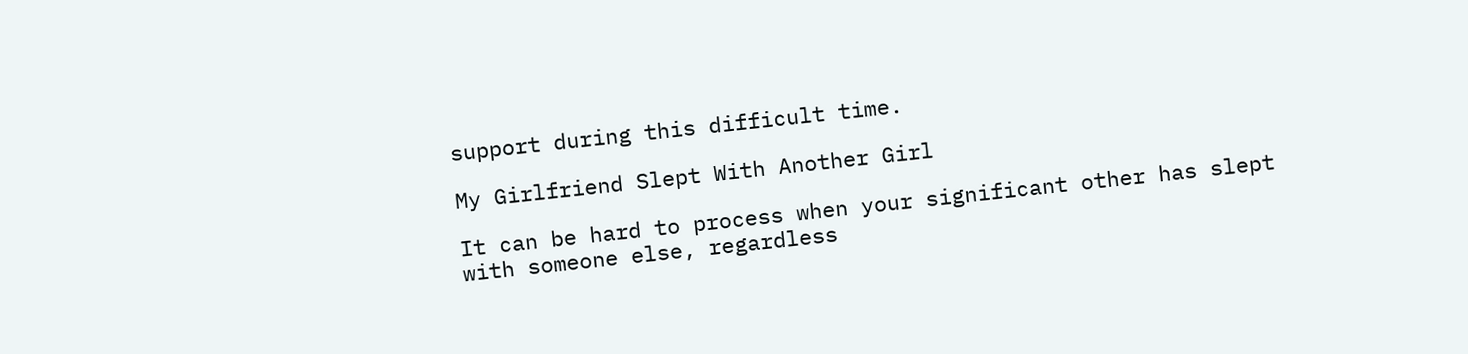support during this difficult time.

My Girlfriend Slept With Another Girl

It can be hard to process when your significant other has slept with someone else, regardless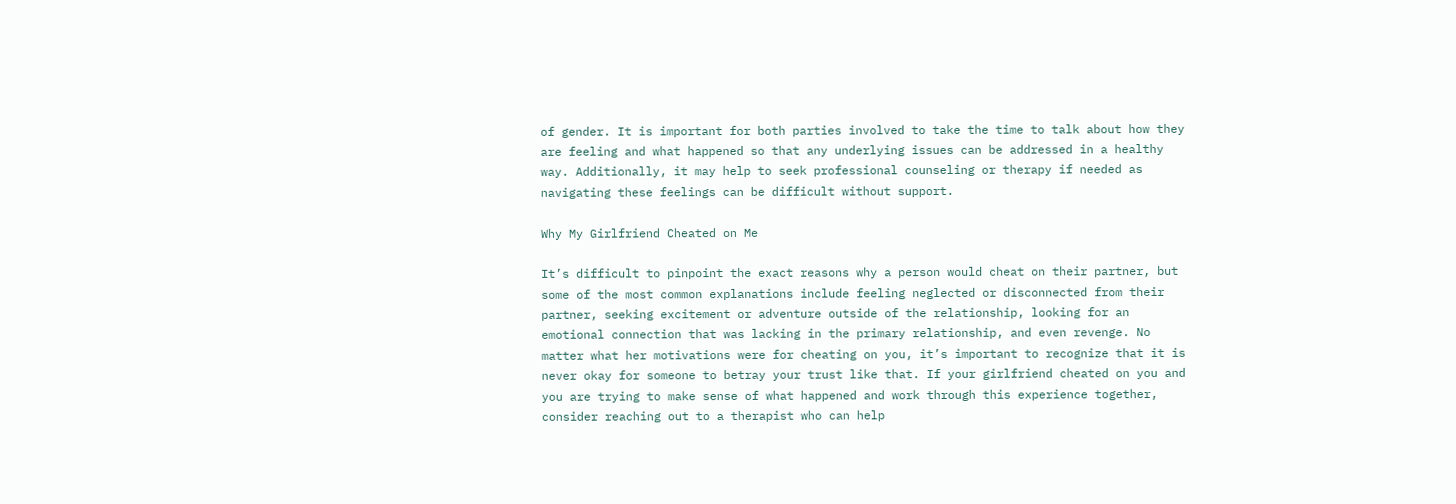of gender. It is important for both parties involved to take the time to talk about how they are feeling and what happened so that any underlying issues can be addressed in a healthy way. Additionally, it may help to seek professional counseling or therapy if needed as navigating these feelings can be difficult without support.

Why My Girlfriend Cheated on Me

It’s difficult to pinpoint the exact reasons why a person would cheat on their partner, but some of the most common explanations include feeling neglected or disconnected from their partner, seeking excitement or adventure outside of the relationship, looking for an emotional connection that was lacking in the primary relationship, and even revenge. No matter what her motivations were for cheating on you, it’s important to recognize that it is never okay for someone to betray your trust like that. If your girlfriend cheated on you and you are trying to make sense of what happened and work through this experience together, consider reaching out to a therapist who can help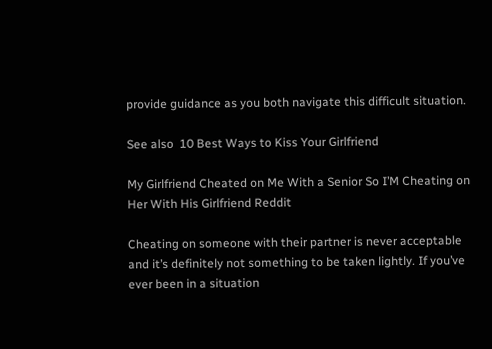provide guidance as you both navigate this difficult situation.

See also  10 Best Ways to Kiss Your Girlfriend

My Girlfriend Cheated on Me With a Senior So I’M Cheating on Her With His Girlfriend Reddit

Cheating on someone with their partner is never acceptable and it’s definitely not something to be taken lightly. If you’ve ever been in a situation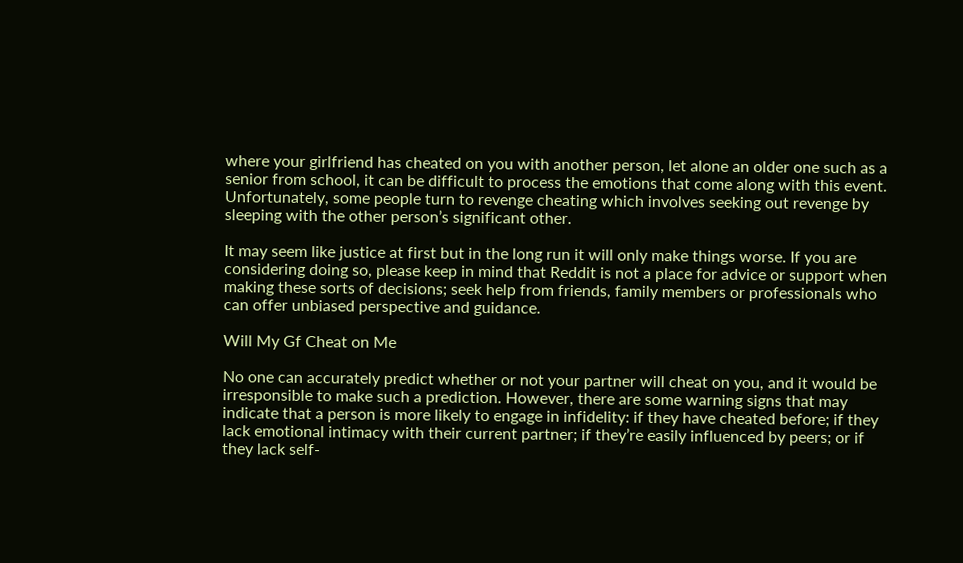where your girlfriend has cheated on you with another person, let alone an older one such as a senior from school, it can be difficult to process the emotions that come along with this event. Unfortunately, some people turn to revenge cheating which involves seeking out revenge by sleeping with the other person’s significant other.

It may seem like justice at first but in the long run it will only make things worse. If you are considering doing so, please keep in mind that Reddit is not a place for advice or support when making these sorts of decisions; seek help from friends, family members or professionals who can offer unbiased perspective and guidance.

Will My Gf Cheat on Me

No one can accurately predict whether or not your partner will cheat on you, and it would be irresponsible to make such a prediction. However, there are some warning signs that may indicate that a person is more likely to engage in infidelity: if they have cheated before; if they lack emotional intimacy with their current partner; if they’re easily influenced by peers; or if they lack self-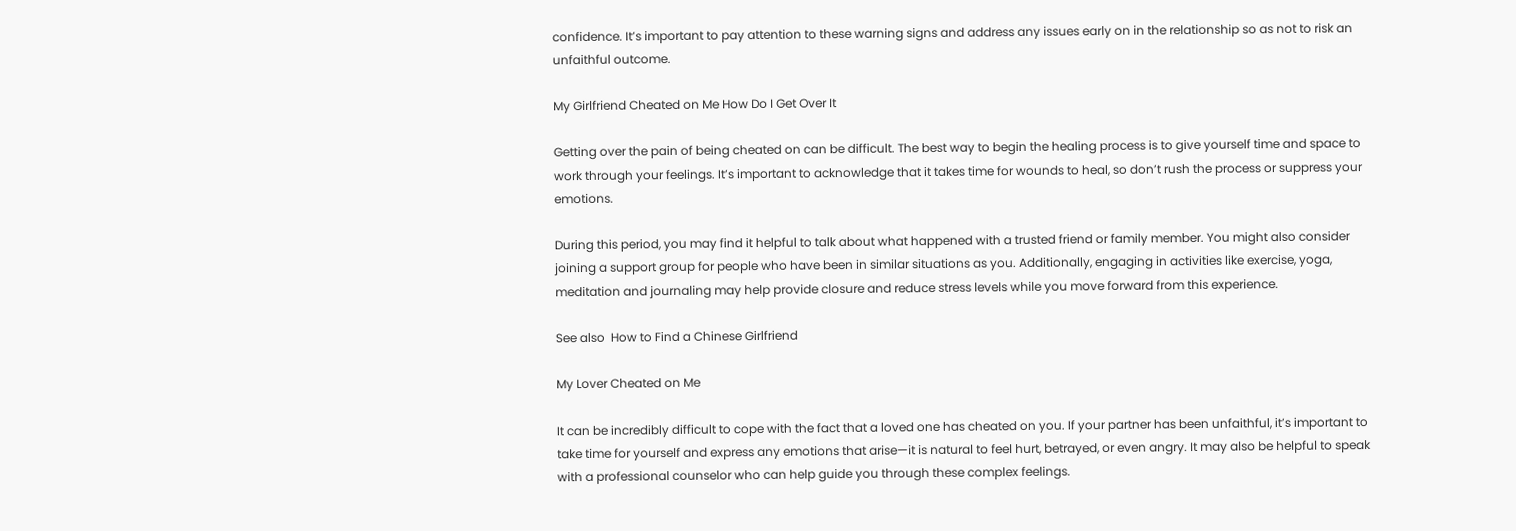confidence. It’s important to pay attention to these warning signs and address any issues early on in the relationship so as not to risk an unfaithful outcome.

My Girlfriend Cheated on Me How Do I Get Over It

Getting over the pain of being cheated on can be difficult. The best way to begin the healing process is to give yourself time and space to work through your feelings. It’s important to acknowledge that it takes time for wounds to heal, so don’t rush the process or suppress your emotions.

During this period, you may find it helpful to talk about what happened with a trusted friend or family member. You might also consider joining a support group for people who have been in similar situations as you. Additionally, engaging in activities like exercise, yoga, meditation and journaling may help provide closure and reduce stress levels while you move forward from this experience.

See also  How to Find a Chinese Girlfriend

My Lover Cheated on Me

It can be incredibly difficult to cope with the fact that a loved one has cheated on you. If your partner has been unfaithful, it’s important to take time for yourself and express any emotions that arise—it is natural to feel hurt, betrayed, or even angry. It may also be helpful to speak with a professional counselor who can help guide you through these complex feelings.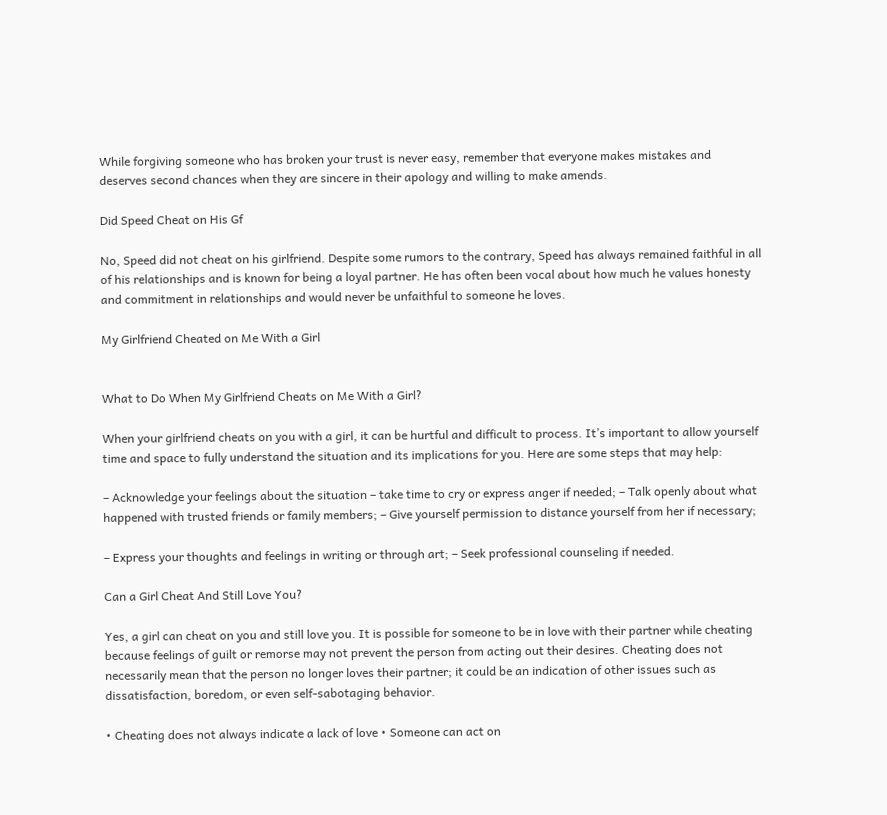While forgiving someone who has broken your trust is never easy, remember that everyone makes mistakes and deserves second chances when they are sincere in their apology and willing to make amends.

Did Speed Cheat on His Gf

No, Speed did not cheat on his girlfriend. Despite some rumors to the contrary, Speed has always remained faithful in all of his relationships and is known for being a loyal partner. He has often been vocal about how much he values honesty and commitment in relationships and would never be unfaithful to someone he loves.

My Girlfriend Cheated on Me With a Girl


What to Do When My Girlfriend Cheats on Me With a Girl?

When your girlfriend cheats on you with a girl, it can be hurtful and difficult to process. It’s important to allow yourself time and space to fully understand the situation and its implications for you. Here are some steps that may help:

– Acknowledge your feelings about the situation – take time to cry or express anger if needed; – Talk openly about what happened with trusted friends or family members; – Give yourself permission to distance yourself from her if necessary;

– Express your thoughts and feelings in writing or through art; – Seek professional counseling if needed.

Can a Girl Cheat And Still Love You?

Yes, a girl can cheat on you and still love you. It is possible for someone to be in love with their partner while cheating because feelings of guilt or remorse may not prevent the person from acting out their desires. Cheating does not necessarily mean that the person no longer loves their partner; it could be an indication of other issues such as dissatisfaction, boredom, or even self-sabotaging behavior.

• Cheating does not always indicate a lack of love • Someone can act on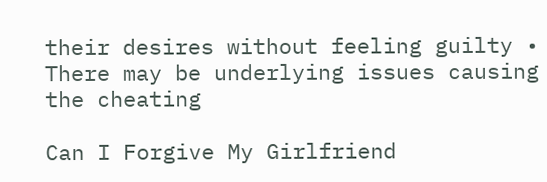their desires without feeling guilty • There may be underlying issues causing the cheating

Can I Forgive My Girlfriend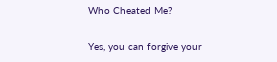Who Cheated Me?

Yes, you can forgive your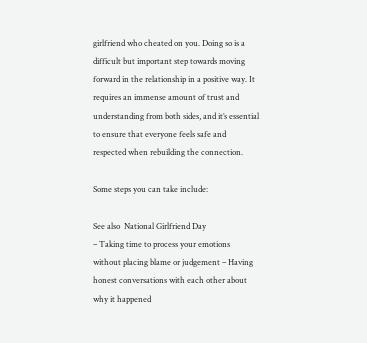girlfriend who cheated on you. Doing so is a difficult but important step towards moving forward in the relationship in a positive way. It requires an immense amount of trust and understanding from both sides, and it’s essential to ensure that everyone feels safe and respected when rebuilding the connection.

Some steps you can take include:

See also  National Girlfriend Day
– Taking time to process your emotions without placing blame or judgement – Having honest conversations with each other about why it happened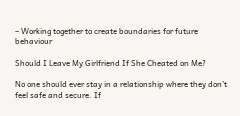– Working together to create boundaries for future behaviour

Should I Leave My Girlfriend If She Cheated on Me?

No one should ever stay in a relationship where they don’t feel safe and secure. If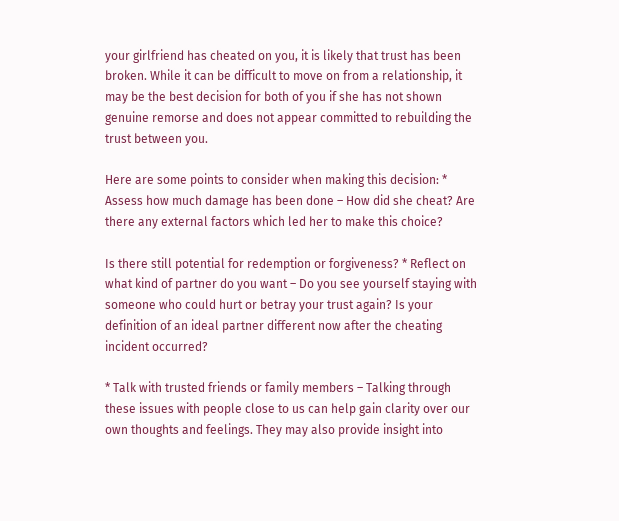your girlfriend has cheated on you, it is likely that trust has been broken. While it can be difficult to move on from a relationship, it may be the best decision for both of you if she has not shown genuine remorse and does not appear committed to rebuilding the trust between you.

Here are some points to consider when making this decision: * Assess how much damage has been done – How did she cheat? Are there any external factors which led her to make this choice?

Is there still potential for redemption or forgiveness? * Reflect on what kind of partner do you want – Do you see yourself staying with someone who could hurt or betray your trust again? Is your definition of an ideal partner different now after the cheating incident occurred?

* Talk with trusted friends or family members – Talking through these issues with people close to us can help gain clarity over our own thoughts and feelings. They may also provide insight into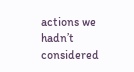actions we hadn’t considered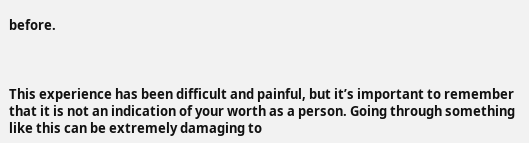before.



This experience has been difficult and painful, but it’s important to remember that it is not an indication of your worth as a person. Going through something like this can be extremely damaging to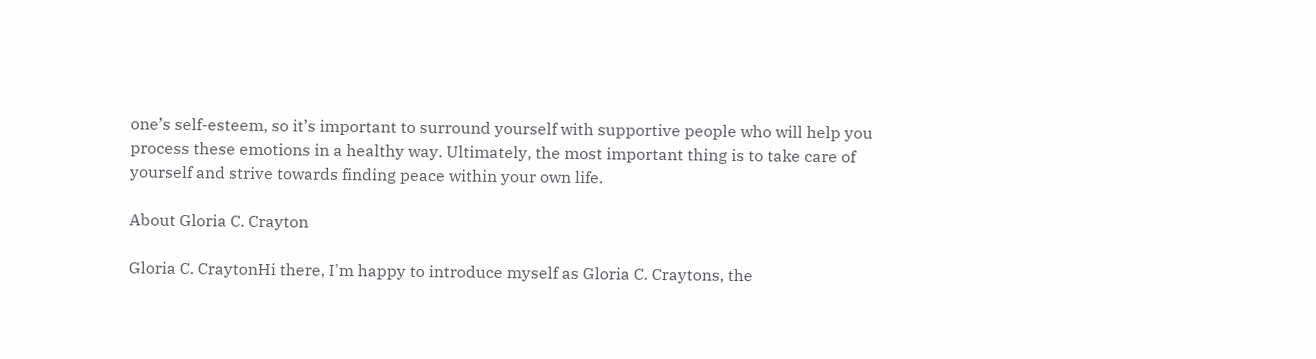one’s self-esteem, so it’s important to surround yourself with supportive people who will help you process these emotions in a healthy way. Ultimately, the most important thing is to take care of yourself and strive towards finding peace within your own life.

About Gloria C. Crayton

Gloria C. CraytonHi there, I'm happy to introduce myself as Gloria C. Craytons, the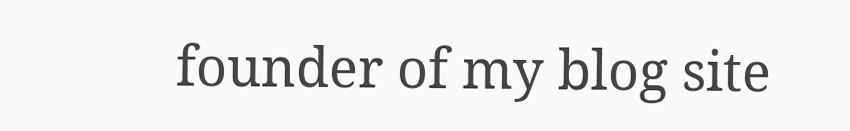founder of my blog site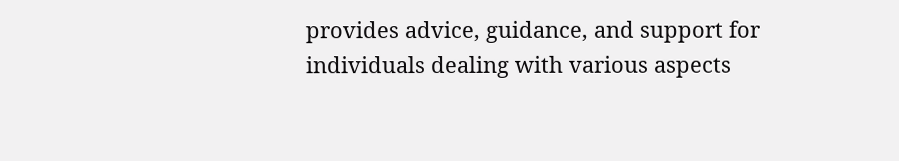provides advice, guidance, and support for individuals dealing with various aspects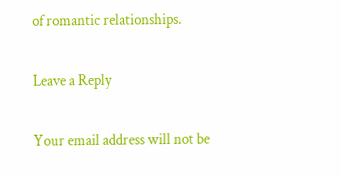of romantic relationships.

Leave a Reply

Your email address will not be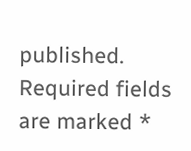published. Required fields are marked *